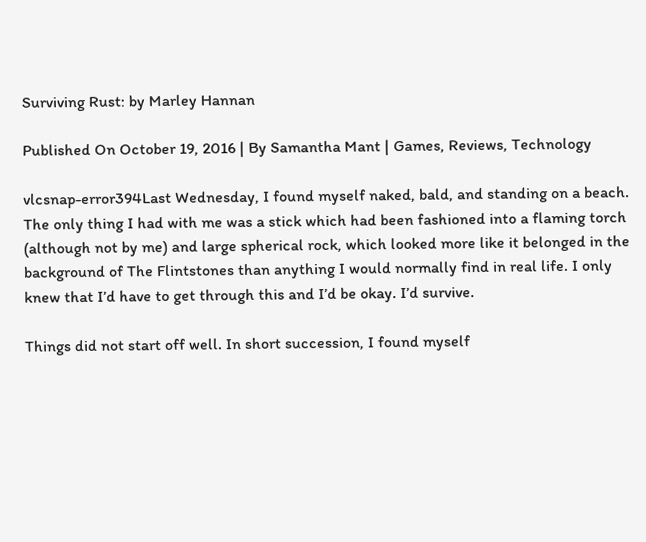Surviving Rust: by Marley Hannan

Published On October 19, 2016 | By Samantha Mant | Games, Reviews, Technology

vlcsnap-error394Last Wednesday, I found myself naked, bald, and standing on a beach. The only thing I had with me was a stick which had been fashioned into a flaming torch (although not by me) and large spherical rock, which looked more like it belonged in the background of The Flintstones than anything I would normally find in real life. I only knew that I’d have to get through this and I’d be okay. I’d survive.

Things did not start off well. In short succession, I found myself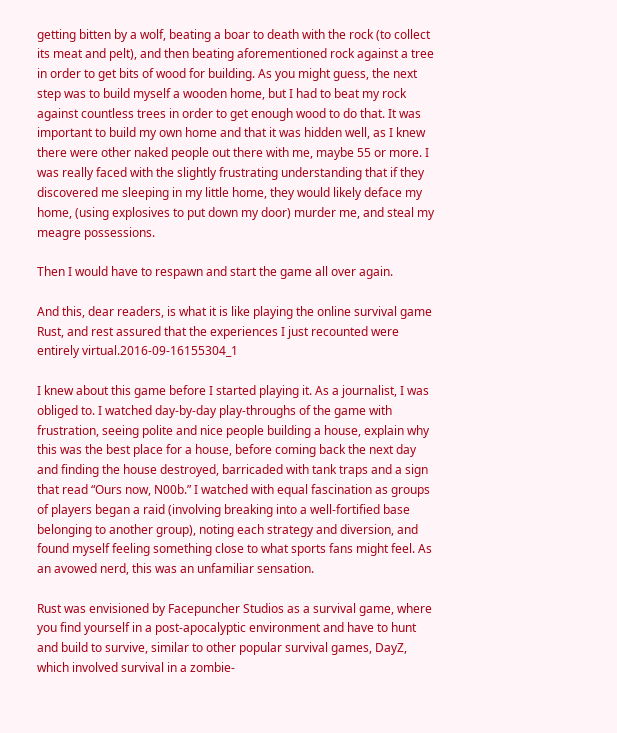getting bitten by a wolf, beating a boar to death with the rock (to collect its meat and pelt), and then beating aforementioned rock against a tree in order to get bits of wood for building. As you might guess, the next step was to build myself a wooden home, but I had to beat my rock against countless trees in order to get enough wood to do that. It was important to build my own home and that it was hidden well, as I knew there were other naked people out there with me, maybe 55 or more. I was really faced with the slightly frustrating understanding that if they discovered me sleeping in my little home, they would likely deface my home, (using explosives to put down my door) murder me, and steal my meagre possessions.

Then I would have to respawn and start the game all over again.

And this, dear readers, is what it is like playing the online survival game Rust, and rest assured that the experiences I just recounted were entirely virtual.2016-09-16155304_1

I knew about this game before I started playing it. As a journalist, I was obliged to. I watched day-by-day play-throughs of the game with frustration, seeing polite and nice people building a house, explain why this was the best place for a house, before coming back the next day and finding the house destroyed, barricaded with tank traps and a sign that read “Ours now, N00b.” I watched with equal fascination as groups of players began a raid (involving breaking into a well-fortified base belonging to another group), noting each strategy and diversion, and found myself feeling something close to what sports fans might feel. As an avowed nerd, this was an unfamiliar sensation.

Rust was envisioned by Facepuncher Studios as a survival game, where you find yourself in a post-apocalyptic environment and have to hunt and build to survive, similar to other popular survival games, DayZ, which involved survival in a zombie-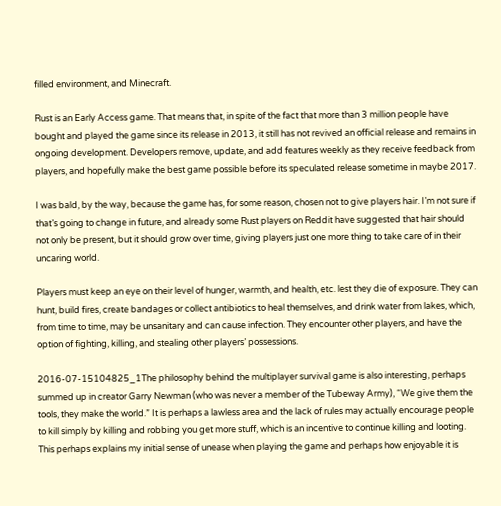filled environment, and Minecraft.

Rust is an Early Access game. That means that, in spite of the fact that more than 3 million people have bought and played the game since its release in 2013, it still has not revived an official release and remains in ongoing development. Developers remove, update, and add features weekly as they receive feedback from players, and hopefully make the best game possible before its speculated release sometime in maybe 2017.

I was bald, by the way, because the game has, for some reason, chosen not to give players hair. I’m not sure if that’s going to change in future, and already some Rust players on Reddit have suggested that hair should not only be present, but it should grow over time, giving players just one more thing to take care of in their uncaring world.

Players must keep an eye on their level of hunger, warmth, and health, etc. lest they die of exposure. They can hunt, build fires, create bandages or collect antibiotics to heal themselves, and drink water from lakes, which, from time to time, may be unsanitary and can cause infection. They encounter other players, and have the option of fighting, killing, and stealing other players’ possessions.

2016-07-15104825_1The philosophy behind the multiplayer survival game is also interesting, perhaps summed up in creator Garry Newman (who was never a member of the Tubeway Army), “We give them the tools, they make the world.” It is perhaps a lawless area and the lack of rules may actually encourage people to kill simply by killing and robbing you get more stuff, which is an incentive to continue killing and looting. This perhaps explains my initial sense of unease when playing the game and perhaps how enjoyable it is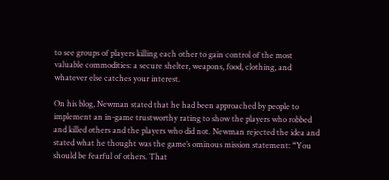to see groups of players killing each other to gain control of the most valuable commodities: a secure shelter, weapons, food, clothing, and whatever else catches your interest.

On his blog, Newman stated that he had been approached by people to implement an in-game trustworthy rating to show the players who robbed and killed others and the players who did not. Newman rejected the idea and stated what he thought was the game’s ominous mission statement: “You should be fearful of others. That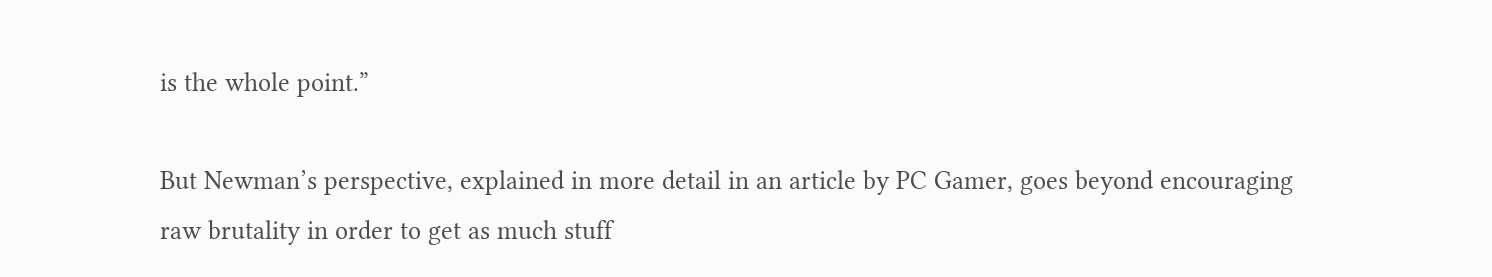is the whole point.”

But Newman’s perspective, explained in more detail in an article by PC Gamer, goes beyond encouraging raw brutality in order to get as much stuff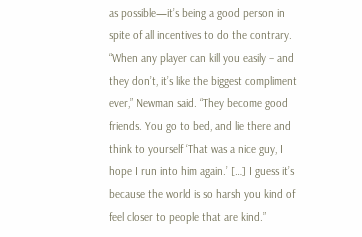as possible—it’s being a good person in spite of all incentives to do the contrary. “When any player can kill you easily – and they don’t, it’s like the biggest compliment ever,” Newman said. “They become good friends. You go to bed, and lie there and think to yourself ‘That was a nice guy, I hope I run into him again.’ […] I guess it’s because the world is so harsh you kind of feel closer to people that are kind.”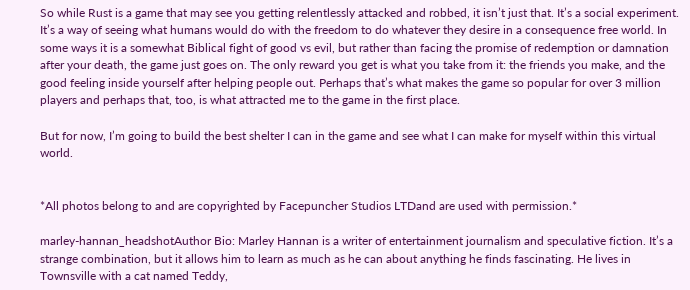So while Rust is a game that may see you getting relentlessly attacked and robbed, it isn’t just that. It’s a social experiment. It’s a way of seeing what humans would do with the freedom to do whatever they desire in a consequence free world. In some ways it is a somewhat Biblical fight of good vs evil, but rather than facing the promise of redemption or damnation after your death, the game just goes on. The only reward you get is what you take from it: the friends you make, and the good feeling inside yourself after helping people out. Perhaps that’s what makes the game so popular for over 3 million players and perhaps that, too, is what attracted me to the game in the first place.

But for now, I’m going to build the best shelter I can in the game and see what I can make for myself within this virtual world.


*All photos belong to and are copyrighted by Facepuncher Studios LTDand are used with permission.*

marley-hannan_headshotAuthor Bio: Marley Hannan is a writer of entertainment journalism and speculative fiction. It’s a strange combination, but it allows him to learn as much as he can about anything he finds fascinating. He lives in Townsville with a cat named Teddy,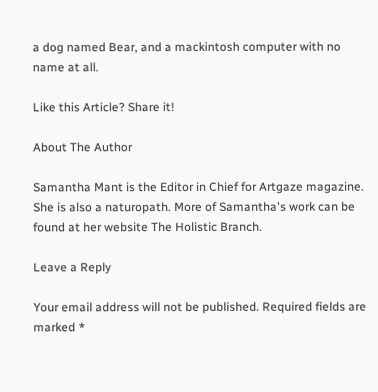a dog named Bear, and a mackintosh computer with no name at all.

Like this Article? Share it!

About The Author

Samantha Mant is the Editor in Chief for Artgaze magazine. She is also a naturopath. More of Samantha's work can be found at her website The Holistic Branch.

Leave a Reply

Your email address will not be published. Required fields are marked *